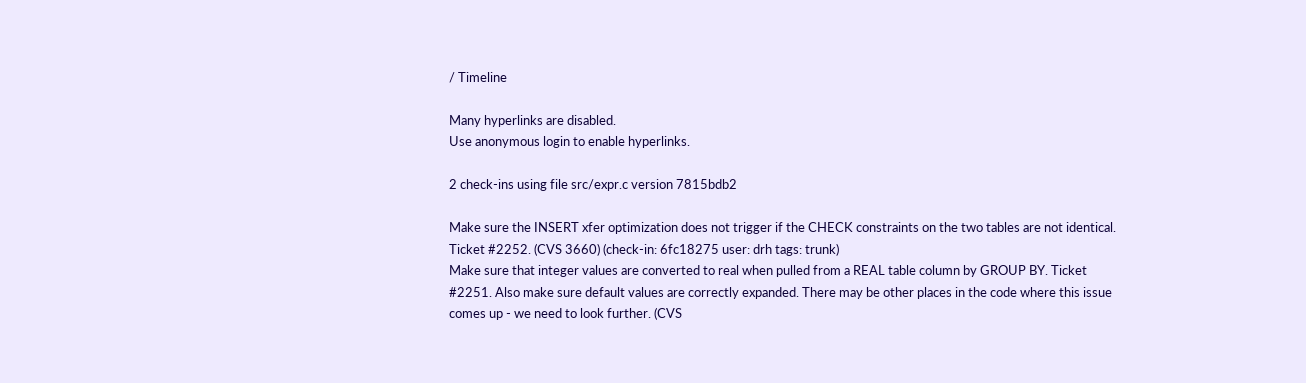/ Timeline

Many hyperlinks are disabled.
Use anonymous login to enable hyperlinks.

2 check-ins using file src/expr.c version 7815bdb2

Make sure the INSERT xfer optimization does not trigger if the CHECK constraints on the two tables are not identical. Ticket #2252. (CVS 3660) (check-in: 6fc18275 user: drh tags: trunk)
Make sure that integer values are converted to real when pulled from a REAL table column by GROUP BY. Ticket #2251. Also make sure default values are correctly expanded. There may be other places in the code where this issue comes up - we need to look further. (CVS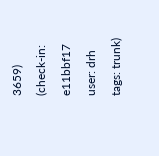3659) (check-in: e11bbf17 user: drh tags: trunk)